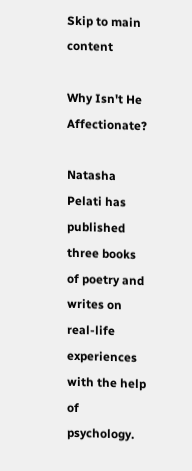Skip to main content

Why Isn't He Affectionate?

Natasha Pelati has published three books of poetry and writes on real-life experiences with the help of psychology.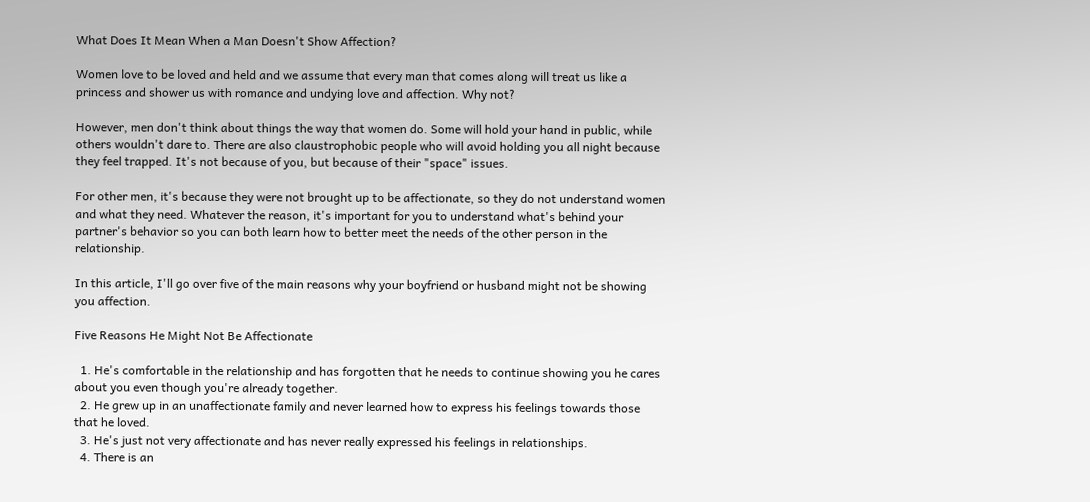What Does It Mean When a Man Doesn't Show Affection?

Women love to be loved and held and we assume that every man that comes along will treat us like a princess and shower us with romance and undying love and affection. Why not?

However, men don't think about things the way that women do. Some will hold your hand in public, while others wouldn't dare to. There are also claustrophobic people who will avoid holding you all night because they feel trapped. It's not because of you, but because of their "space" issues.

For other men, it's because they were not brought up to be affectionate, so they do not understand women and what they need. Whatever the reason, it's important for you to understand what's behind your partner's behavior so you can both learn how to better meet the needs of the other person in the relationship.

In this article, I'll go over five of the main reasons why your boyfriend or husband might not be showing you affection.

Five Reasons He Might Not Be Affectionate

  1. He's comfortable in the relationship and has forgotten that he needs to continue showing you he cares about you even though you're already together.
  2. He grew up in an unaffectionate family and never learned how to express his feelings towards those that he loved.
  3. He's just not very affectionate and has never really expressed his feelings in relationships.
  4. There is an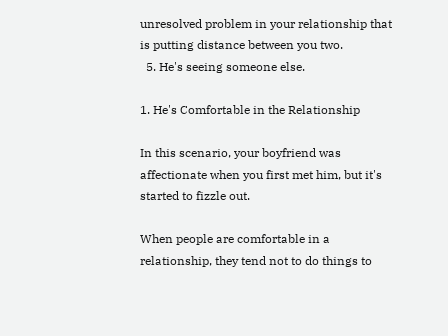unresolved problem in your relationship that is putting distance between you two.
  5. He's seeing someone else.

1. He's Comfortable in the Relationship

In this scenario, your boyfriend was affectionate when you first met him, but it's started to fizzle out.

When people are comfortable in a relationship, they tend not to do things to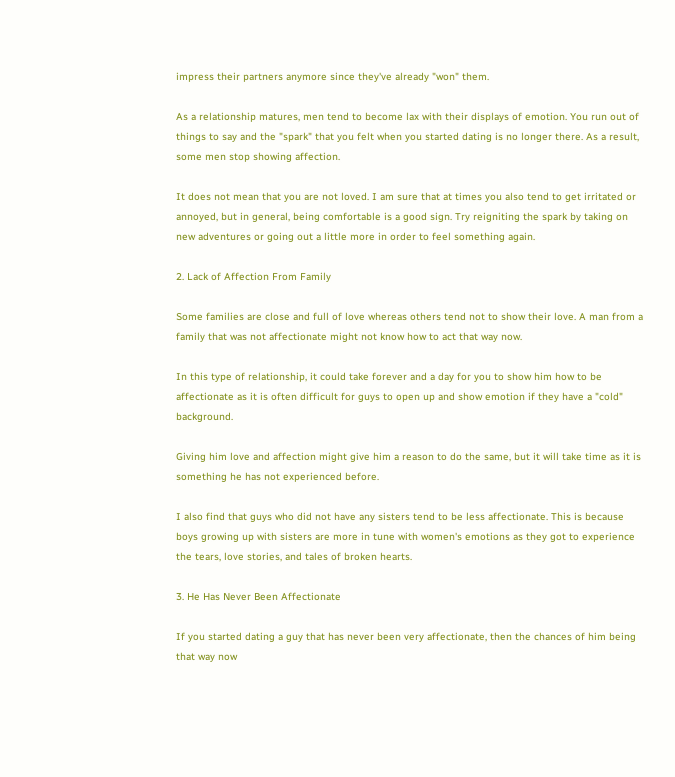impress their partners anymore since they've already "won" them.

As a relationship matures, men tend to become lax with their displays of emotion. You run out of things to say and the "spark" that you felt when you started dating is no longer there. As a result, some men stop showing affection.

It does not mean that you are not loved. I am sure that at times you also tend to get irritated or annoyed, but in general, being comfortable is a good sign. Try reigniting the spark by taking on new adventures or going out a little more in order to feel something again.

2. Lack of Affection From Family

Some families are close and full of love whereas others tend not to show their love. A man from a family that was not affectionate might not know how to act that way now.

In this type of relationship, it could take forever and a day for you to show him how to be affectionate as it is often difficult for guys to open up and show emotion if they have a "cold" background.

Giving him love and affection might give him a reason to do the same, but it will take time as it is something he has not experienced before.

I also find that guys who did not have any sisters tend to be less affectionate. This is because boys growing up with sisters are more in tune with women's emotions as they got to experience the tears, love stories, and tales of broken hearts.

3. He Has Never Been Affectionate

If you started dating a guy that has never been very affectionate, then the chances of him being that way now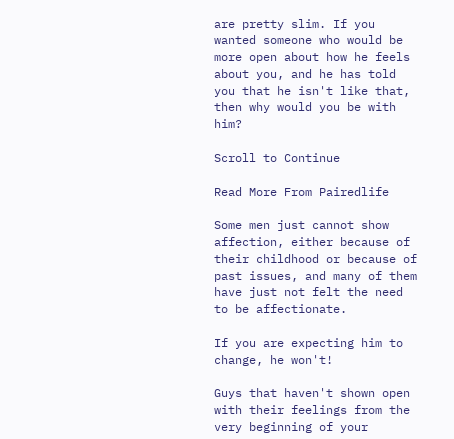are pretty slim. If you wanted someone who would be more open about how he feels about you, and he has told you that he isn't like that, then why would you be with him?

Scroll to Continue

Read More From Pairedlife

Some men just cannot show affection, either because of their childhood or because of past issues, and many of them have just not felt the need to be affectionate.

If you are expecting him to change, he won't!

Guys that haven't shown open with their feelings from the very beginning of your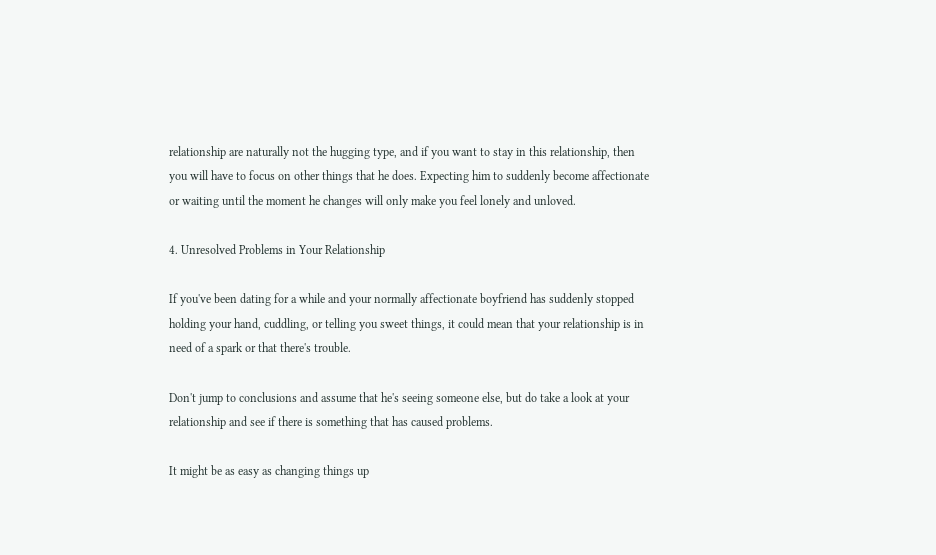relationship are naturally not the hugging type, and if you want to stay in this relationship, then you will have to focus on other things that he does. Expecting him to suddenly become affectionate or waiting until the moment he changes will only make you feel lonely and unloved.

4. Unresolved Problems in Your Relationship

If you've been dating for a while and your normally affectionate boyfriend has suddenly stopped holding your hand, cuddling, or telling you sweet things, it could mean that your relationship is in need of a spark or that there's trouble.

Don't jump to conclusions and assume that he's seeing someone else, but do take a look at your relationship and see if there is something that has caused problems.

It might be as easy as changing things up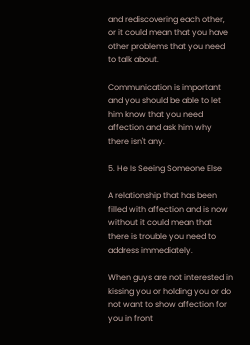and rediscovering each other, or it could mean that you have other problems that you need to talk about.

Communication is important and you should be able to let him know that you need affection and ask him why there isn't any.

5. He Is Seeing Someone Else

A relationship that has been filled with affection and is now without it could mean that there is trouble you need to address immediately.

When guys are not interested in kissing you or holding you or do not want to show affection for you in front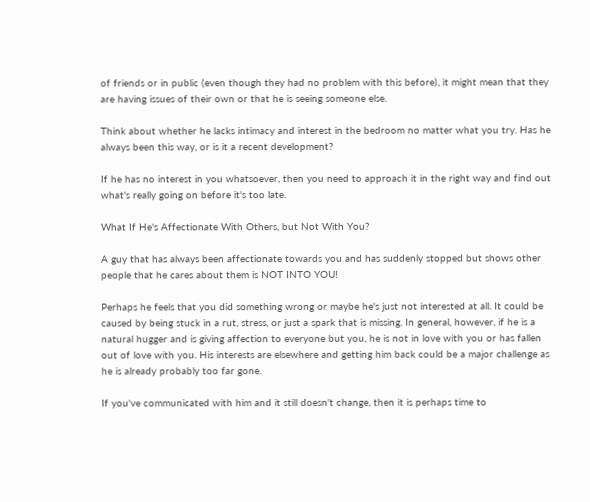of friends or in public (even though they had no problem with this before), it might mean that they are having issues of their own or that he is seeing someone else.

Think about whether he lacks intimacy and interest in the bedroom no matter what you try. Has he always been this way, or is it a recent development?

If he has no interest in you whatsoever, then you need to approach it in the right way and find out what's really going on before it's too late.

What If He's Affectionate With Others, but Not With You?

A guy that has always been affectionate towards you and has suddenly stopped but shows other people that he cares about them is NOT INTO YOU!

Perhaps he feels that you did something wrong or maybe he's just not interested at all. It could be caused by being stuck in a rut, stress, or just a spark that is missing. In general, however, if he is a natural hugger and is giving affection to everyone but you, he is not in love with you or has fallen out of love with you. His interests are elsewhere and getting him back could be a major challenge as he is already probably too far gone.

If you've communicated with him and it still doesn't change, then it is perhaps time to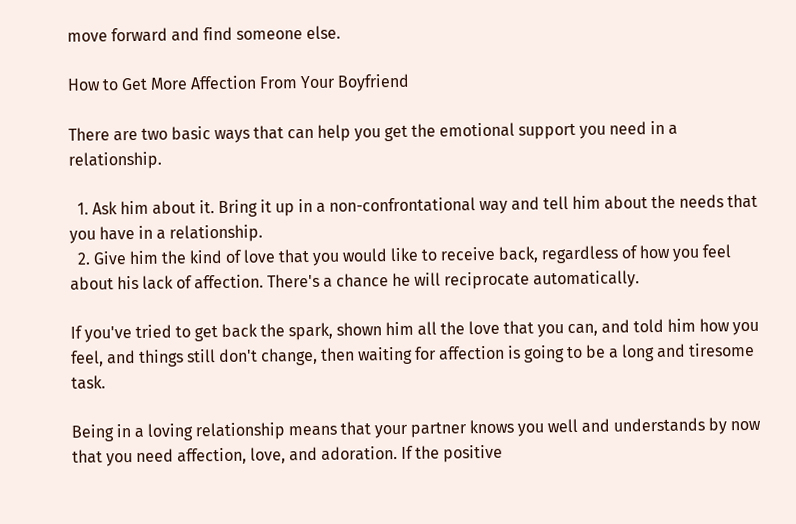move forward and find someone else.

How to Get More Affection From Your Boyfriend

There are two basic ways that can help you get the emotional support you need in a relationship.

  1. Ask him about it. Bring it up in a non-confrontational way and tell him about the needs that you have in a relationship.
  2. Give him the kind of love that you would like to receive back, regardless of how you feel about his lack of affection. There's a chance he will reciprocate automatically.

If you've tried to get back the spark, shown him all the love that you can, and told him how you feel, and things still don't change, then waiting for affection is going to be a long and tiresome task.

Being in a loving relationship means that your partner knows you well and understands by now that you need affection, love, and adoration. If the positive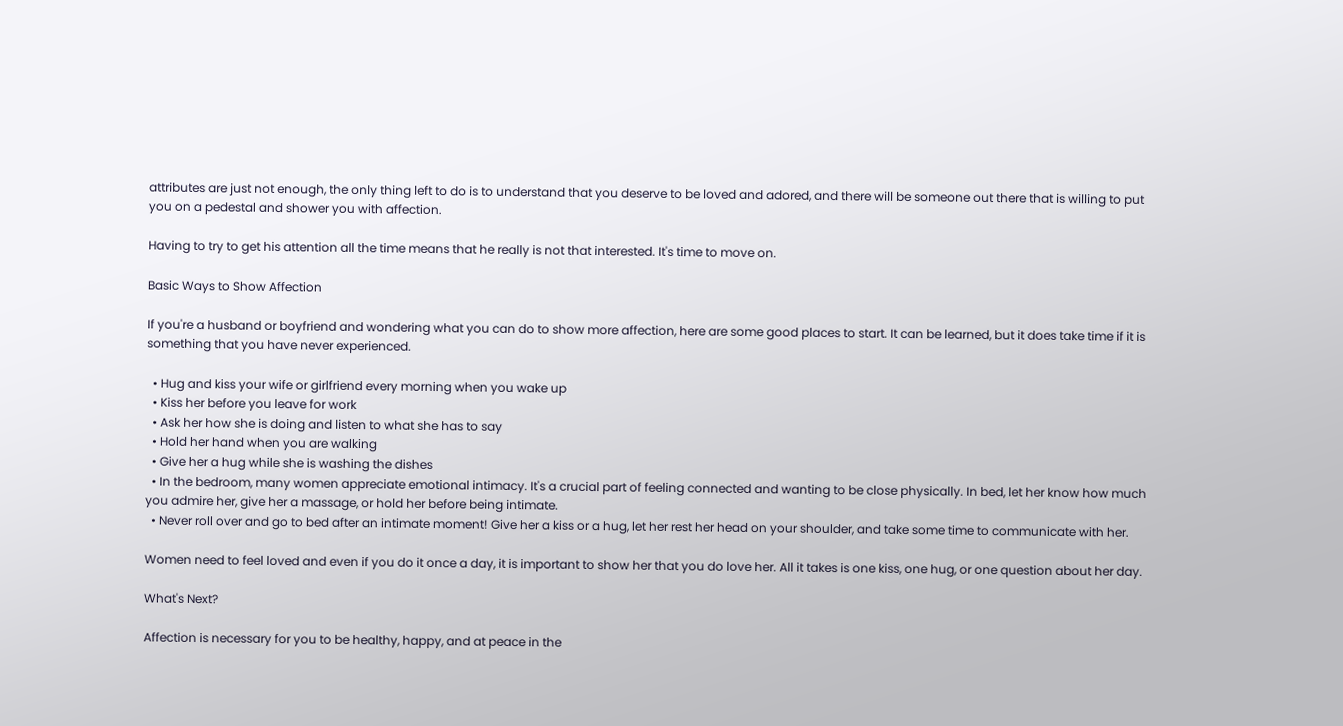attributes are just not enough, the only thing left to do is to understand that you deserve to be loved and adored, and there will be someone out there that is willing to put you on a pedestal and shower you with affection.

Having to try to get his attention all the time means that he really is not that interested. It's time to move on.

Basic Ways to Show Affection

If you're a husband or boyfriend and wondering what you can do to show more affection, here are some good places to start. It can be learned, but it does take time if it is something that you have never experienced.

  • Hug and kiss your wife or girlfriend every morning when you wake up
  • Kiss her before you leave for work
  • Ask her how she is doing and listen to what she has to say
  • Hold her hand when you are walking
  • Give her a hug while she is washing the dishes
  • In the bedroom, many women appreciate emotional intimacy. It's a crucial part of feeling connected and wanting to be close physically. In bed, let her know how much you admire her, give her a massage, or hold her before being intimate.
  • Never roll over and go to bed after an intimate moment! Give her a kiss or a hug, let her rest her head on your shoulder, and take some time to communicate with her.

Women need to feel loved and even if you do it once a day, it is important to show her that you do love her. All it takes is one kiss, one hug, or one question about her day.

What's Next?

Affection is necessary for you to be healthy, happy, and at peace in the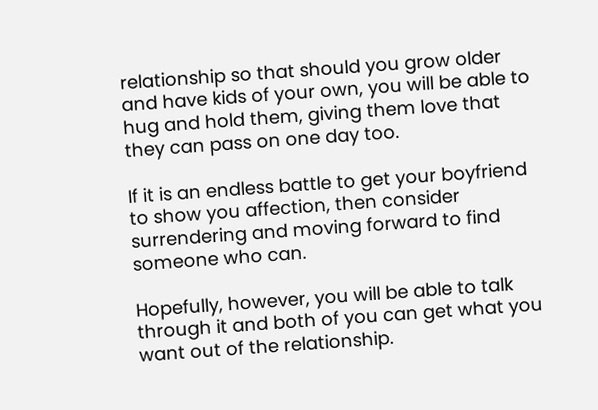relationship so that should you grow older and have kids of your own, you will be able to hug and hold them, giving them love that they can pass on one day too.

If it is an endless battle to get your boyfriend to show you affection, then consider surrendering and moving forward to find someone who can.

Hopefully, however, you will be able to talk through it and both of you can get what you want out of the relationship.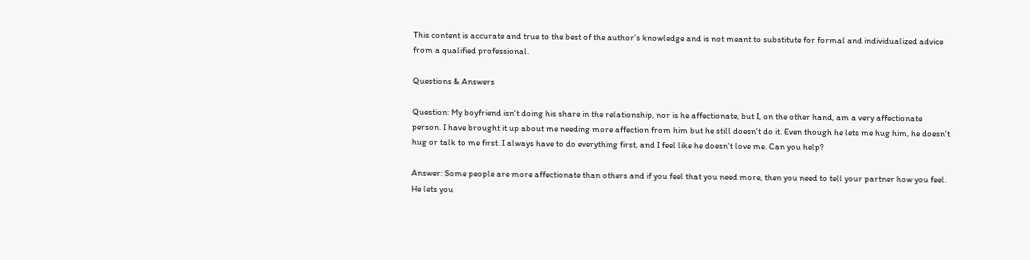This content is accurate and true to the best of the author’s knowledge and is not meant to substitute for formal and individualized advice from a qualified professional.

Questions & Answers

Question: My boyfriend isn't doing his share in the relationship, nor is he affectionate, but I, on the other hand, am a very affectionate person. I have brought it up about me needing more affection from him but he still doesn't do it. Even though he lets me hug him, he doesn't hug or talk to me first. I always have to do everything first, and I feel like he doesn't love me. Can you help?

Answer: Some people are more affectionate than others and if you feel that you need more, then you need to tell your partner how you feel. He lets you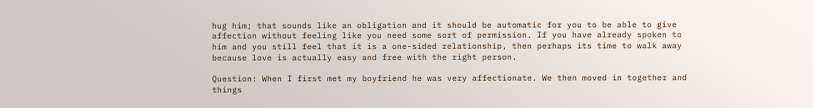hug him; that sounds like an obligation and it should be automatic for you to be able to give affection without feeling like you need some sort of permission. If you have already spoken to him and you still feel that it is a one-sided relationship, then perhaps its time to walk away because love is actually easy and free with the right person.

Question: When I first met my boyfriend he was very affectionate. We then moved in together and things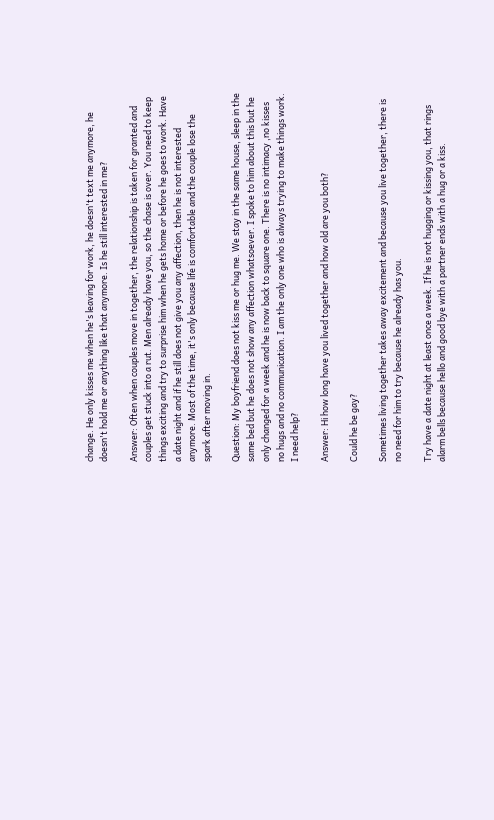change. He only kisses me when he's leaving for work, he doesn't text me anymore, he doesn't hold me or anything like that anymore. Is he still interested in me?

Answer: Often when couples move in together, the relationship is taken for granted and couples get stuck into a rut. Men already have you, so the chase is over. You need to keep things exciting and try to surprise him when he gets home or before he goes to work. Have a date night and if he still does not give you any affection, then he is not interested anymore. Most of the time, it's only because life is comfortable and the couple lose the spark after moving in.

Question: My boyfriend does not kiss me or hug me. We stay in the same house, sleep in the same bed but he does not show any affection whatsoever. I spoke to him about this but he only changed for a week and he is now back to square one. There is no intimacy ,no kisses no hugs and no communication. I am the only one who is always trying to make things work. I need help?

Answer: Hi how long have you lived together and how old are you both?

Could he be gay?

Sometimes living together takes away excitement and because you live together, there is no need for him to try because he already has you.

Try have a date night at least once a week. If he is not hugging or kissing you, that rings alarm bells because hello and good bye with a partner ends with a hug or a kiss.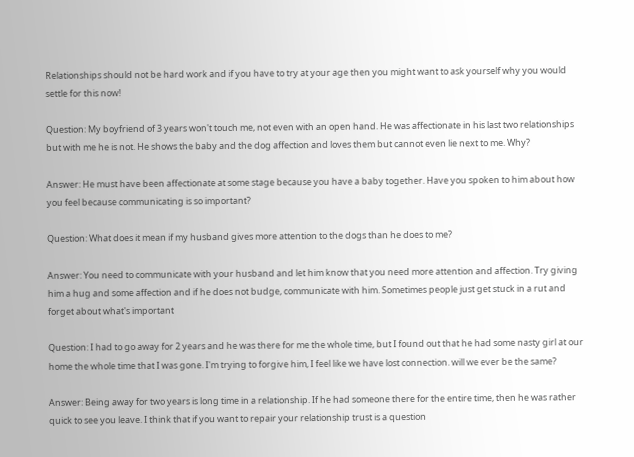Relationships should not be hard work and if you have to try at your age then you might want to ask yourself why you would settle for this now!

Question: My boyfriend of 3 years won't touch me, not even with an open hand. He was affectionate in his last two relationships but with me he is not. He shows the baby and the dog affection and loves them but cannot even lie next to me. Why?

Answer: He must have been affectionate at some stage because you have a baby together. Have you spoken to him about how you feel because communicating is so important?

Question: What does it mean if my husband gives more attention to the dogs than he does to me?

Answer: You need to communicate with your husband and let him know that you need more attention and affection. Try giving him a hug and some affection and if he does not budge, communicate with him. Sometimes people just get stuck in a rut and forget about what's important

Question: I had to go away for 2 years and he was there for me the whole time, but I found out that he had some nasty girl at our home the whole time that I was gone. I'm trying to forgive him, I feel like we have lost connection. will we ever be the same?

Answer: Being away for two years is long time in a relationship. If he had someone there for the entire time, then he was rather quick to see you leave. I think that if you want to repair your relationship trust is a question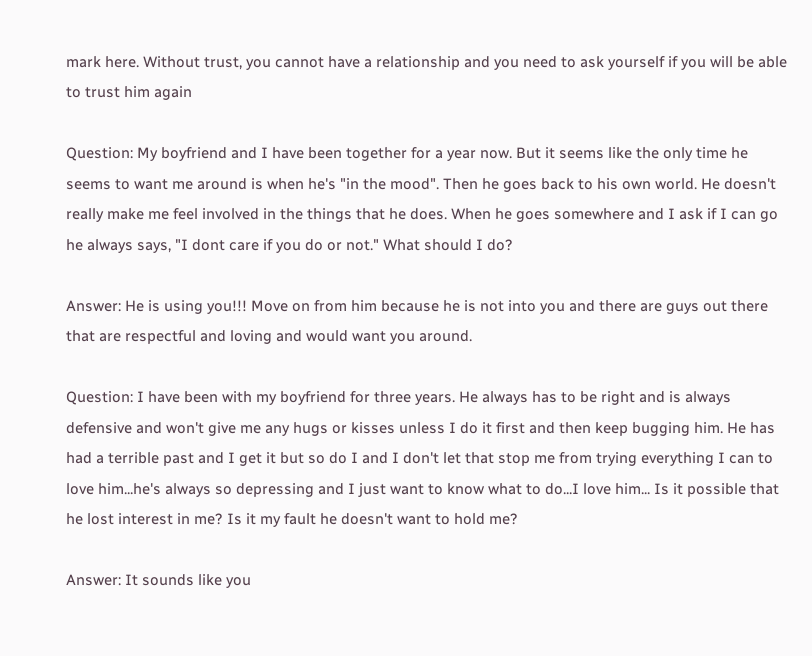mark here. Without trust, you cannot have a relationship and you need to ask yourself if you will be able to trust him again

Question: My boyfriend and I have been together for a year now. But it seems like the only time he seems to want me around is when he's "in the mood". Then he goes back to his own world. He doesn't really make me feel involved in the things that he does. When he goes somewhere and I ask if I can go he always says, "I dont care if you do or not." What should I do?

Answer: He is using you!!! Move on from him because he is not into you and there are guys out there that are respectful and loving and would want you around.

Question: I have been with my boyfriend for three years. He always has to be right and is always defensive and won't give me any hugs or kisses unless I do it first and then keep bugging him. He has had a terrible past and I get it but so do I and I don't let that stop me from trying everything I can to love him...he's always so depressing and I just want to know what to do...I love him... Is it possible that he lost interest in me? Is it my fault he doesn't want to hold me?

Answer: It sounds like you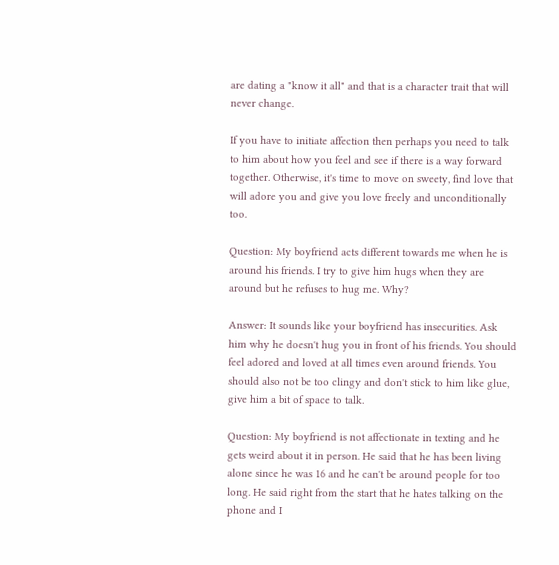are dating a "know it all" and that is a character trait that will never change.

If you have to initiate affection then perhaps you need to talk to him about how you feel and see if there is a way forward together. Otherwise, it's time to move on sweety, find love that will adore you and give you love freely and unconditionally too.

Question: My boyfriend acts different towards me when he is around his friends. I try to give him hugs when they are around but he refuses to hug me. Why?

Answer: It sounds like your boyfriend has insecurities. Ask him why he doesn't hug you in front of his friends. You should feel adored and loved at all times even around friends. You should also not be too clingy and don't stick to him like glue, give him a bit of space to talk.

Question: My boyfriend is not affectionate in texting and he gets weird about it in person. He said that he has been living alone since he was 16 and he can't be around people for too long. He said right from the start that he hates talking on the phone and I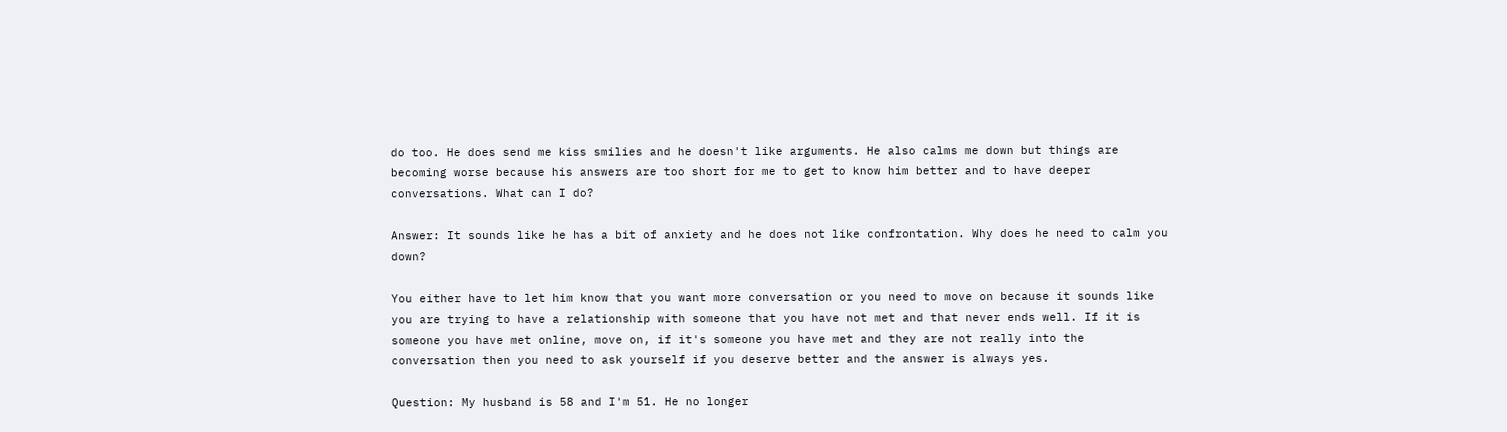do too. He does send me kiss smilies and he doesn't like arguments. He also calms me down but things are becoming worse because his answers are too short for me to get to know him better and to have deeper conversations. What can I do?

Answer: It sounds like he has a bit of anxiety and he does not like confrontation. Why does he need to calm you down?

You either have to let him know that you want more conversation or you need to move on because it sounds like you are trying to have a relationship with someone that you have not met and that never ends well. If it is someone you have met online, move on, if it's someone you have met and they are not really into the conversation then you need to ask yourself if you deserve better and the answer is always yes.

Question: My husband is 58 and I'm 51. He no longer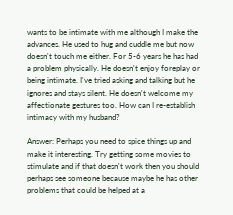wants to be intimate with me although I make the advances. He used to hug and cuddle me but now doesn't touch me either. For 5-6 years he has had a problem physically. He doesn't enjoy foreplay or being intimate. I've tried asking and talking but he ignores and stays silent. He doesn't welcome my affectionate gestures too. How can I re-establish intimacy with my husband?

Answer: Perhaps you need to spice things up and make it interesting. Try getting some movies to stimulate and if that doesn't work then you should perhaps see someone because maybe he has other problems that could be helped at a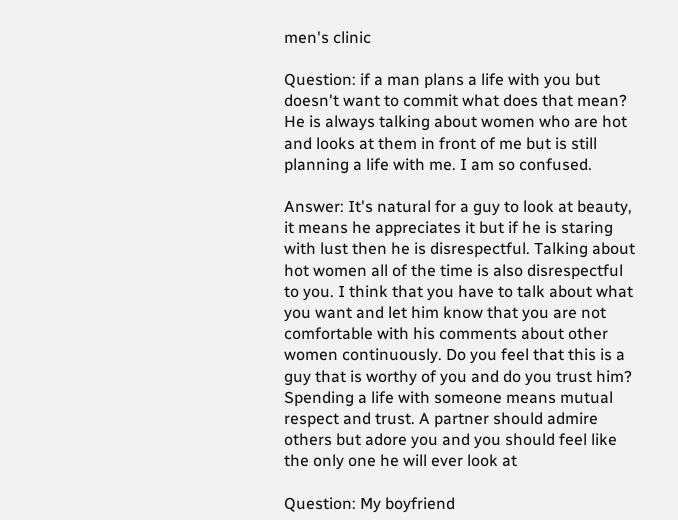men's clinic

Question: if a man plans a life with you but doesn't want to commit what does that mean? He is always talking about women who are hot and looks at them in front of me but is still planning a life with me. I am so confused.

Answer: It's natural for a guy to look at beauty, it means he appreciates it but if he is staring with lust then he is disrespectful. Talking about hot women all of the time is also disrespectful to you. I think that you have to talk about what you want and let him know that you are not comfortable with his comments about other women continuously. Do you feel that this is a guy that is worthy of you and do you trust him? Spending a life with someone means mutual respect and trust. A partner should admire others but adore you and you should feel like the only one he will ever look at

Question: My boyfriend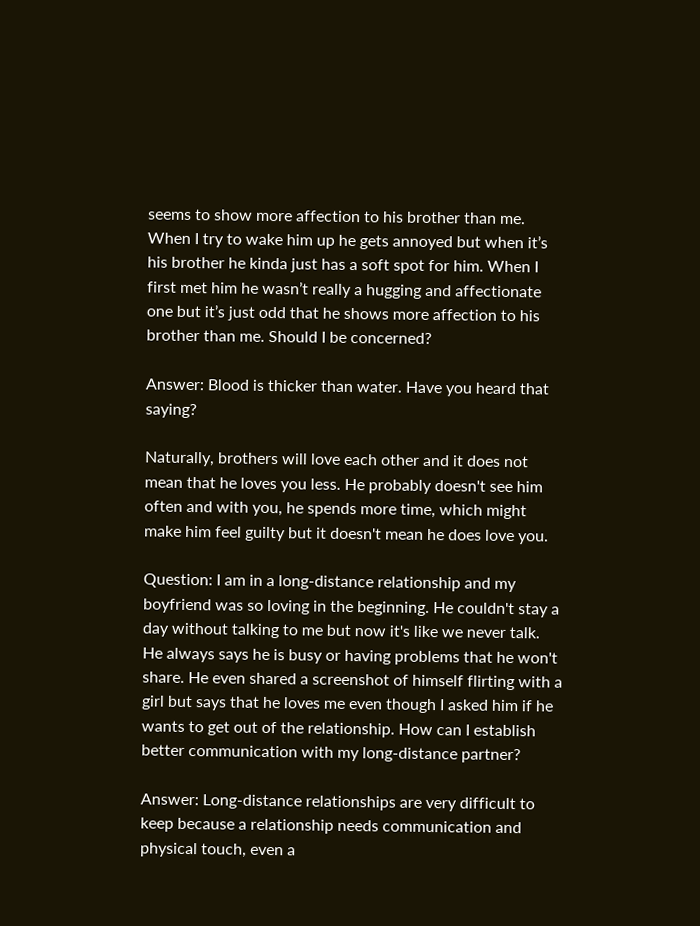seems to show more affection to his brother than me. When I try to wake him up he gets annoyed but when it’s his brother he kinda just has a soft spot for him. When I first met him he wasn’t really a hugging and affectionate one but it’s just odd that he shows more affection to his brother than me. Should I be concerned?

Answer: Blood is thicker than water. Have you heard that saying?

Naturally, brothers will love each other and it does not mean that he loves you less. He probably doesn't see him often and with you, he spends more time, which might make him feel guilty but it doesn't mean he does love you.

Question: I am in a long-distance relationship and my boyfriend was so loving in the beginning. He couldn't stay a day without talking to me but now it's like we never talk. He always says he is busy or having problems that he won't share. He even shared a screenshot of himself flirting with a girl but says that he loves me even though I asked him if he wants to get out of the relationship. How can I establish better communication with my long-distance partner?

Answer: Long-distance relationships are very difficult to keep because a relationship needs communication and physical touch, even a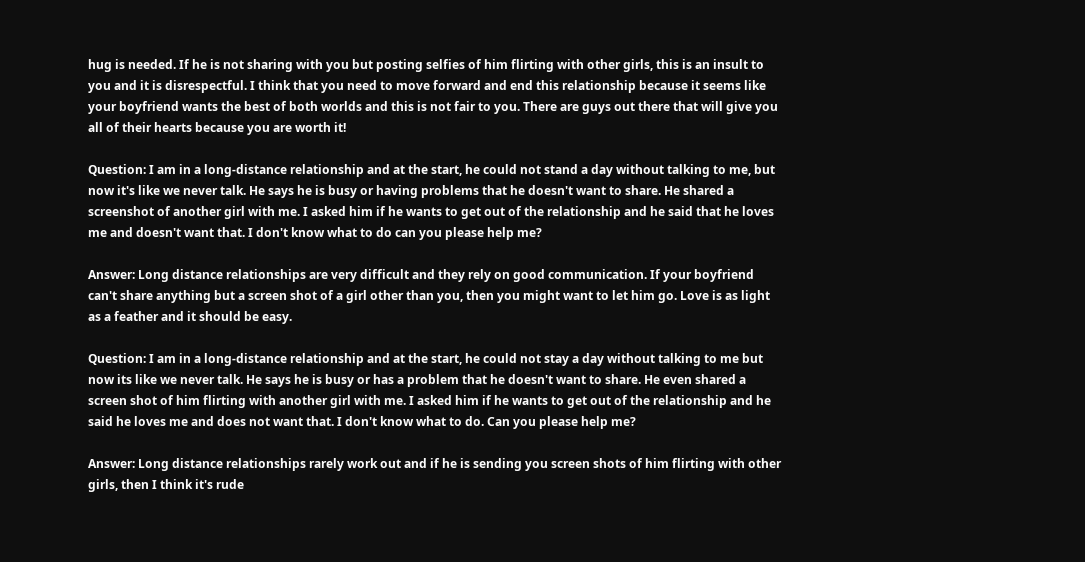hug is needed. If he is not sharing with you but posting selfies of him flirting with other girls, this is an insult to you and it is disrespectful. I think that you need to move forward and end this relationship because it seems like your boyfriend wants the best of both worlds and this is not fair to you. There are guys out there that will give you all of their hearts because you are worth it!

Question: I am in a long-distance relationship and at the start, he could not stand a day without talking to me, but now it's like we never talk. He says he is busy or having problems that he doesn't want to share. He shared a screenshot of another girl with me. I asked him if he wants to get out of the relationship and he said that he loves me and doesn't want that. I don't know what to do can you please help me?

Answer: Long distance relationships are very difficult and they rely on good communication. If your boyfriend can't share anything but a screen shot of a girl other than you, then you might want to let him go. Love is as light as a feather and it should be easy.

Question: I am in a long-distance relationship and at the start, he could not stay a day without talking to me but now its like we never talk. He says he is busy or has a problem that he doesn't want to share. He even shared a screen shot of him flirting with another girl with me. I asked him if he wants to get out of the relationship and he said he loves me and does not want that. I don't know what to do. Can you please help me?

Answer: Long distance relationships rarely work out and if he is sending you screen shots of him flirting with other girls, then I think it's rude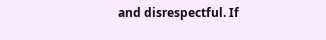and disrespectful. If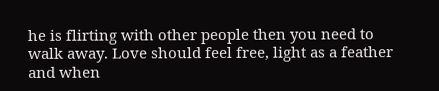he is flirting with other people then you need to walk away. Love should feel free, light as a feather and when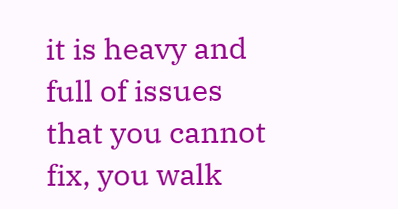it is heavy and full of issues that you cannot fix, you walk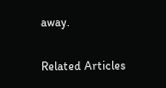away.

Related Articles